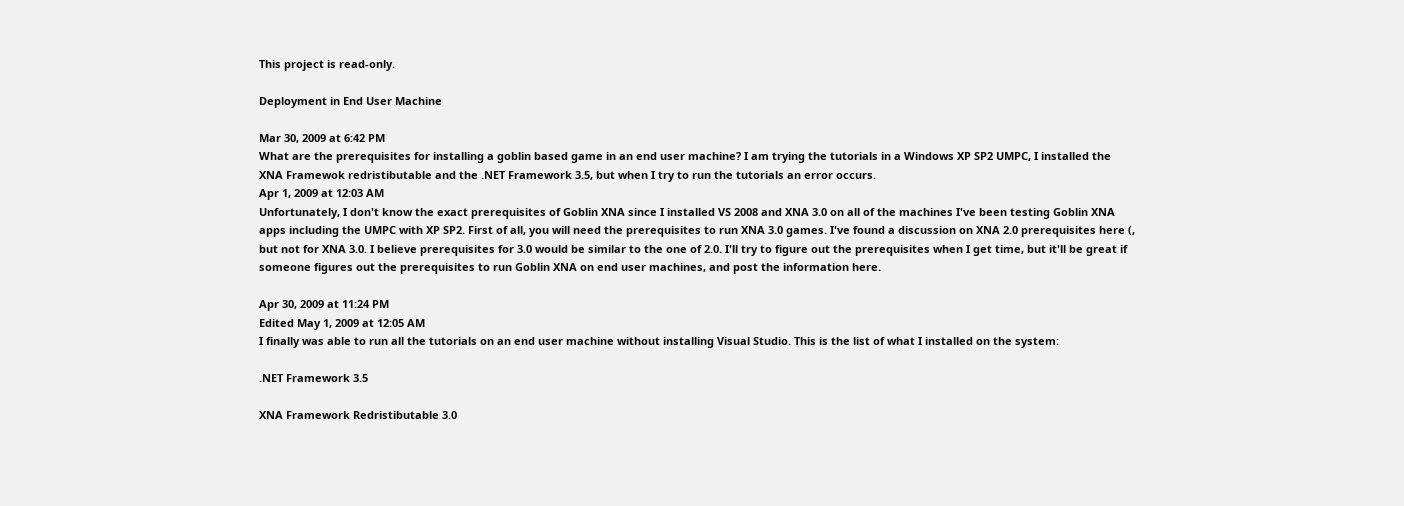This project is read-only.

Deployment in End User Machine

Mar 30, 2009 at 6:42 PM
What are the prerequisites for installing a goblin based game in an end user machine? I am trying the tutorials in a Windows XP SP2 UMPC, I installed the XNA Framewok redristibutable and the .NET Framework 3.5, but when I try to run the tutorials an error occurs.
Apr 1, 2009 at 12:03 AM
Unfortunately, I don't know the exact prerequisites of Goblin XNA since I installed VS 2008 and XNA 3.0 on all of the machines I've been testing Goblin XNA apps including the UMPC with XP SP2. First of all, you will need the prerequisites to run XNA 3.0 games. I've found a discussion on XNA 2.0 prerequisites here (, but not for XNA 3.0. I believe prerequisites for 3.0 would be similar to the one of 2.0. I'll try to figure out the prerequisites when I get time, but it'll be great if someone figures out the prerequisites to run Goblin XNA on end user machines, and post the information here.

Apr 30, 2009 at 11:24 PM
Edited May 1, 2009 at 12:05 AM
I finally was able to run all the tutorials on an end user machine without installing Visual Studio. This is the list of what I installed on the system:

.NET Framework 3.5

XNA Framework Redristibutable 3.0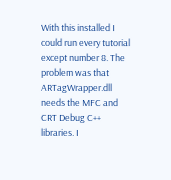With this installed I could run every tutorial except number 8. The problem was that ARTagWrapper.dll needs the MFC and CRT Debug C++ libraries. I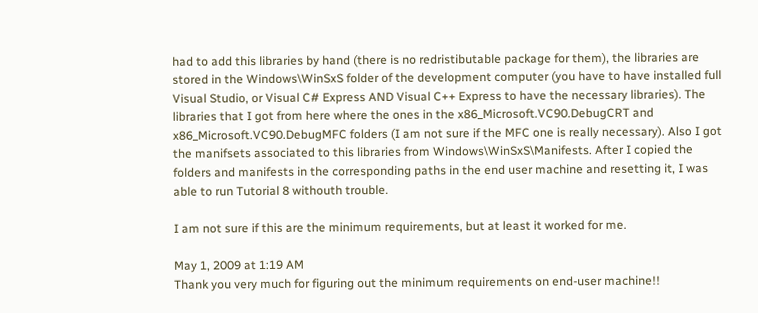had to add this libraries by hand (there is no redristibutable package for them), the libraries are stored in the Windows\WinSxS folder of the development computer (you have to have installed full Visual Studio, or Visual C# Express AND Visual C++ Express to have the necessary libraries). The libraries that I got from here where the ones in the x86_Microsoft.VC90.DebugCRT and x86_Microsoft.VC90.DebugMFC folders (I am not sure if the MFC one is really necessary). Also I got the manifsets associated to this libraries from Windows\WinSxS\Manifests. After I copied the folders and manifests in the corresponding paths in the end user machine and resetting it, I was able to run Tutorial 8 withouth trouble.

I am not sure if this are the minimum requirements, but at least it worked for me.

May 1, 2009 at 1:19 AM
Thank you very much for figuring out the minimum requirements on end-user machine!!